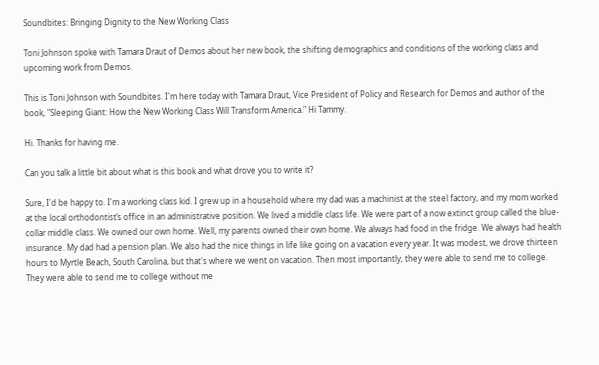Soundbites: Bringing Dignity to the New Working Class

Toni Johnson spoke with Tamara Draut of Demos about her new book, the shifting demographics and conditions of the working class and upcoming work from Demos.

This is Toni Johnson with Soundbites. I'm here today with Tamara Draut, Vice President of Policy and Research for Demos and author of the book, "Sleeping Giant: How the New Working Class Will Transform America." Hi Tammy.

Hi. Thanks for having me.

Can you talk a little bit about what is this book and what drove you to write it?

Sure, I'd be happy to. I'm a working class kid. I grew up in a household where my dad was a machinist at the steel factory, and my mom worked at the local orthodontist’s office in an administrative position. We lived a middle class life. We were part of a now extinct group called the blue-collar middle class. We owned our own home. Well, my parents owned their own home. We always had food in the fridge. We always had health insurance. My dad had a pension plan. We also had the nice things in life like going on a vacation every year. It was modest, we drove thirteen hours to Myrtle Beach, South Carolina, but that's where we went on vacation. Then most importantly, they were able to send me to college. They were able to send me to college without me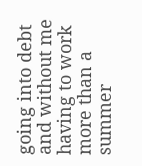going into debt and without me having to work more than a summer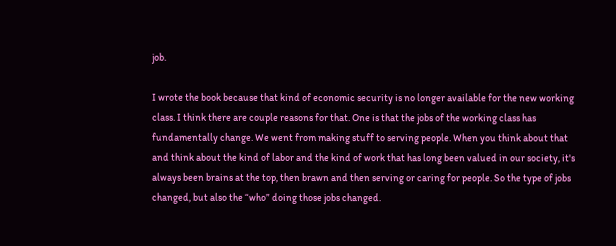job.

I wrote the book because that kind of economic security is no longer available for the new working class. I think there are couple reasons for that. One is that the jobs of the working class has fundamentally change. We went from making stuff to serving people. When you think about that and think about the kind of labor and the kind of work that has long been valued in our society, it's always been brains at the top, then brawn and then serving or caring for people. So the type of jobs changed, but also the “who” doing those jobs changed.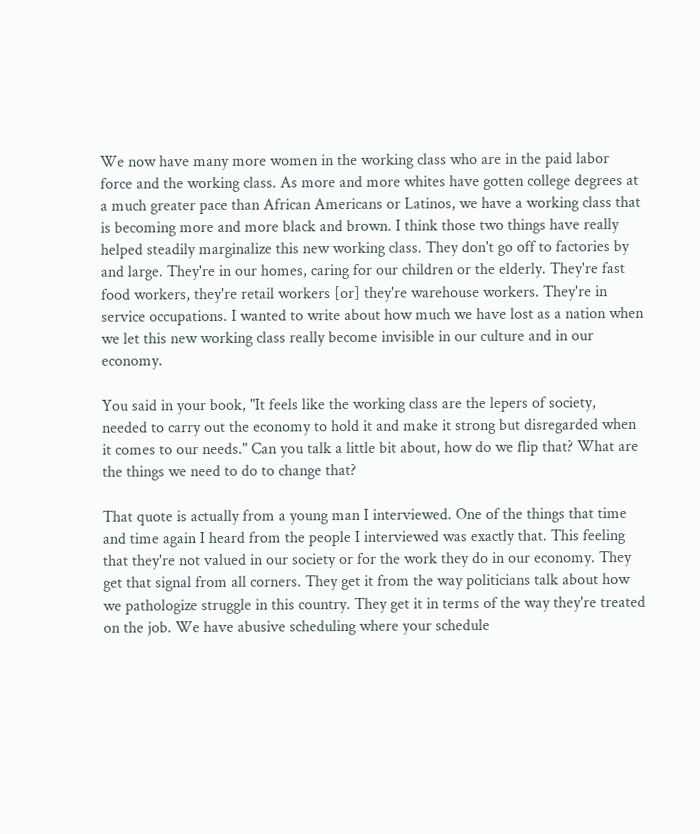We now have many more women in the working class who are in the paid labor force and the working class. As more and more whites have gotten college degrees at a much greater pace than African Americans or Latinos, we have a working class that is becoming more and more black and brown. I think those two things have really helped steadily marginalize this new working class. They don't go off to factories by and large. They're in our homes, caring for our children or the elderly. They're fast food workers, they're retail workers [or] they're warehouse workers. They're in service occupations. I wanted to write about how much we have lost as a nation when we let this new working class really become invisible in our culture and in our economy.

You said in your book, "It feels like the working class are the lepers of society, needed to carry out the economy to hold it and make it strong but disregarded when it comes to our needs." Can you talk a little bit about, how do we flip that? What are the things we need to do to change that?

That quote is actually from a young man I interviewed. One of the things that time and time again I heard from the people I interviewed was exactly that. This feeling that they're not valued in our society or for the work they do in our economy. They get that signal from all corners. They get it from the way politicians talk about how we pathologize struggle in this country. They get it in terms of the way they're treated on the job. We have abusive scheduling where your schedule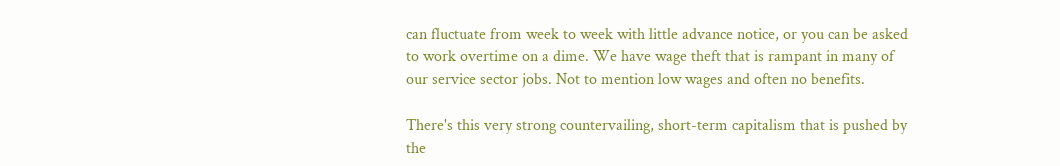can fluctuate from week to week with little advance notice, or you can be asked to work overtime on a dime. We have wage theft that is rampant in many of our service sector jobs. Not to mention low wages and often no benefits.

There's this very strong countervailing, short-term capitalism that is pushed by the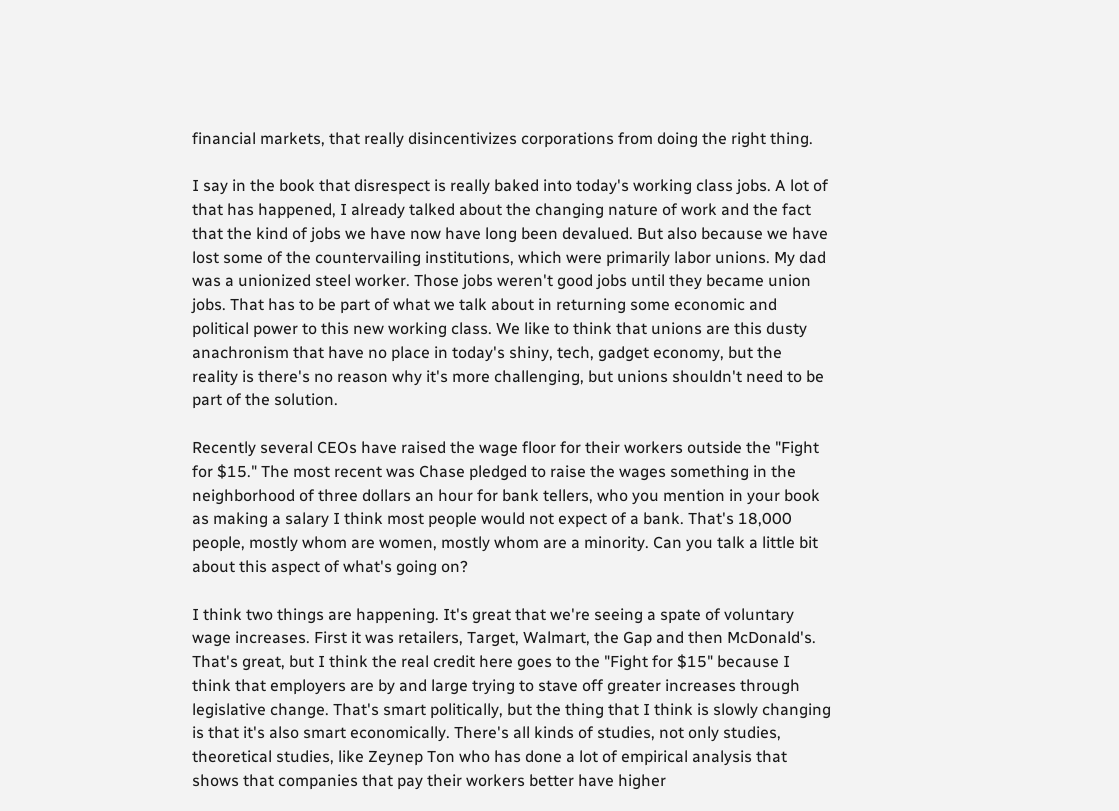financial markets, that really disincentivizes corporations from doing the right thing.

I say in the book that disrespect is really baked into today's working class jobs. A lot of that has happened, I already talked about the changing nature of work and the fact that the kind of jobs we have now have long been devalued. But also because we have lost some of the countervailing institutions, which were primarily labor unions. My dad was a unionized steel worker. Those jobs weren't good jobs until they became union jobs. That has to be part of what we talk about in returning some economic and political power to this new working class. We like to think that unions are this dusty anachronism that have no place in today's shiny, tech, gadget economy, but the reality is there's no reason why it's more challenging, but unions shouldn't need to be part of the solution.

Recently several CEOs have raised the wage floor for their workers outside the "Fight for $15." The most recent was Chase pledged to raise the wages something in the neighborhood of three dollars an hour for bank tellers, who you mention in your book as making a salary I think most people would not expect of a bank. That's 18,000 people, mostly whom are women, mostly whom are a minority. Can you talk a little bit about this aspect of what's going on?

I think two things are happening. It's great that we're seeing a spate of voluntary wage increases. First it was retailers, Target, Walmart, the Gap and then McDonald's. That's great, but I think the real credit here goes to the "Fight for $15" because I think that employers are by and large trying to stave off greater increases through legislative change. That's smart politically, but the thing that I think is slowly changing is that it's also smart economically. There's all kinds of studies, not only studies, theoretical studies, like Zeynep Ton who has done a lot of empirical analysis that shows that companies that pay their workers better have higher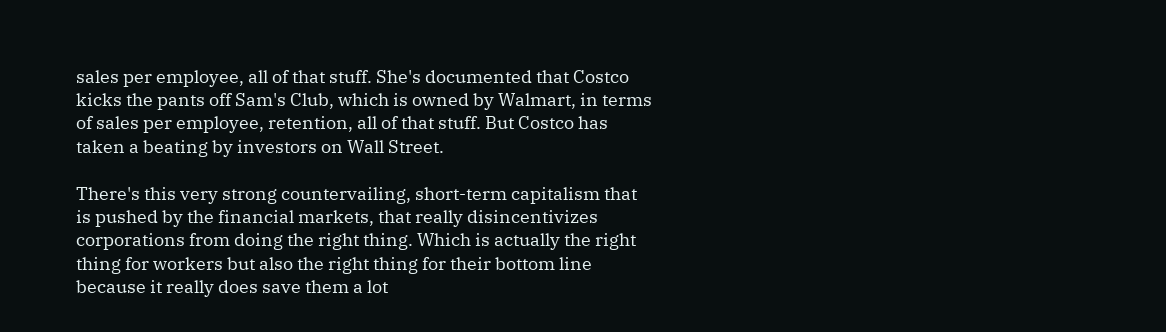sales per employee, all of that stuff. She's documented that Costco kicks the pants off Sam's Club, which is owned by Walmart, in terms of sales per employee, retention, all of that stuff. But Costco has taken a beating by investors on Wall Street.

There's this very strong countervailing, short-term capitalism that is pushed by the financial markets, that really disincentivizes corporations from doing the right thing. Which is actually the right thing for workers but also the right thing for their bottom line because it really does save them a lot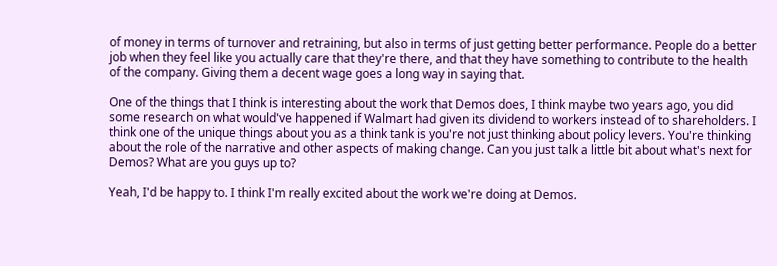of money in terms of turnover and retraining, but also in terms of just getting better performance. People do a better job when they feel like you actually care that they're there, and that they have something to contribute to the health of the company. Giving them a decent wage goes a long way in saying that.

One of the things that I think is interesting about the work that Demos does, I think maybe two years ago, you did some research on what would've happened if Walmart had given its dividend to workers instead of to shareholders. I think one of the unique things about you as a think tank is you're not just thinking about policy levers. You're thinking about the role of the narrative and other aspects of making change. Can you just talk a little bit about what's next for Demos? What are you guys up to?

Yeah, I'd be happy to. I think I'm really excited about the work we're doing at Demos.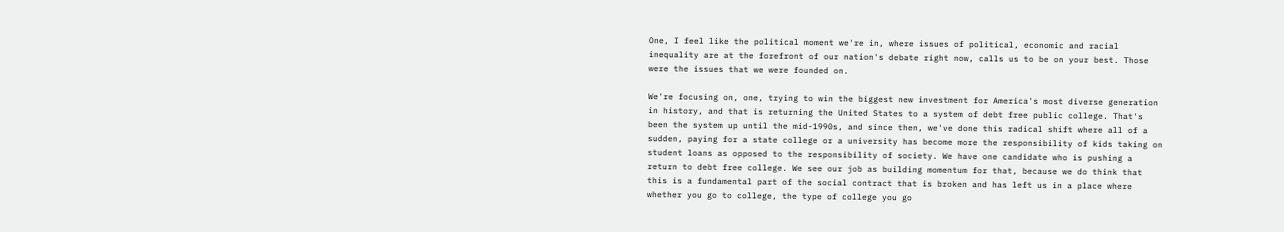One, I feel like the political moment we're in, where issues of political, economic and racial inequality are at the forefront of our nation's debate right now, calls us to be on your best. Those were the issues that we were founded on.

We're focusing on, one, trying to win the biggest new investment for America's most diverse generation in history, and that is returning the United States to a system of debt free public college. That's been the system up until the mid-1990s, and since then, we've done this radical shift where all of a sudden, paying for a state college or a university has become more the responsibility of kids taking on student loans as opposed to the responsibility of society. We have one candidate who is pushing a return to debt free college. We see our job as building momentum for that, because we do think that this is a fundamental part of the social contract that is broken and has left us in a place where whether you go to college, the type of college you go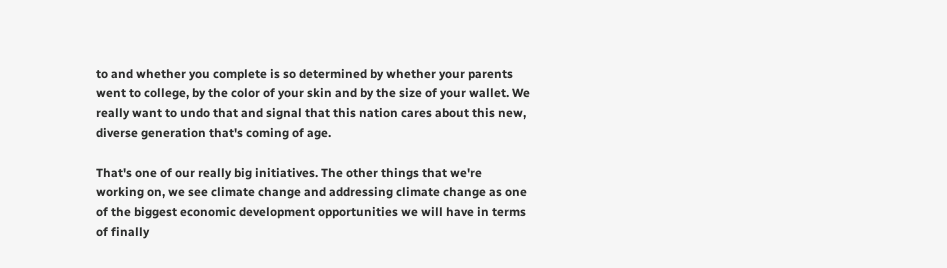to and whether you complete is so determined by whether your parents went to college, by the color of your skin and by the size of your wallet. We really want to undo that and signal that this nation cares about this new, diverse generation that's coming of age.

That's one of our really big initiatives. The other things that we're working on, we see climate change and addressing climate change as one of the biggest economic development opportunities we will have in terms of finally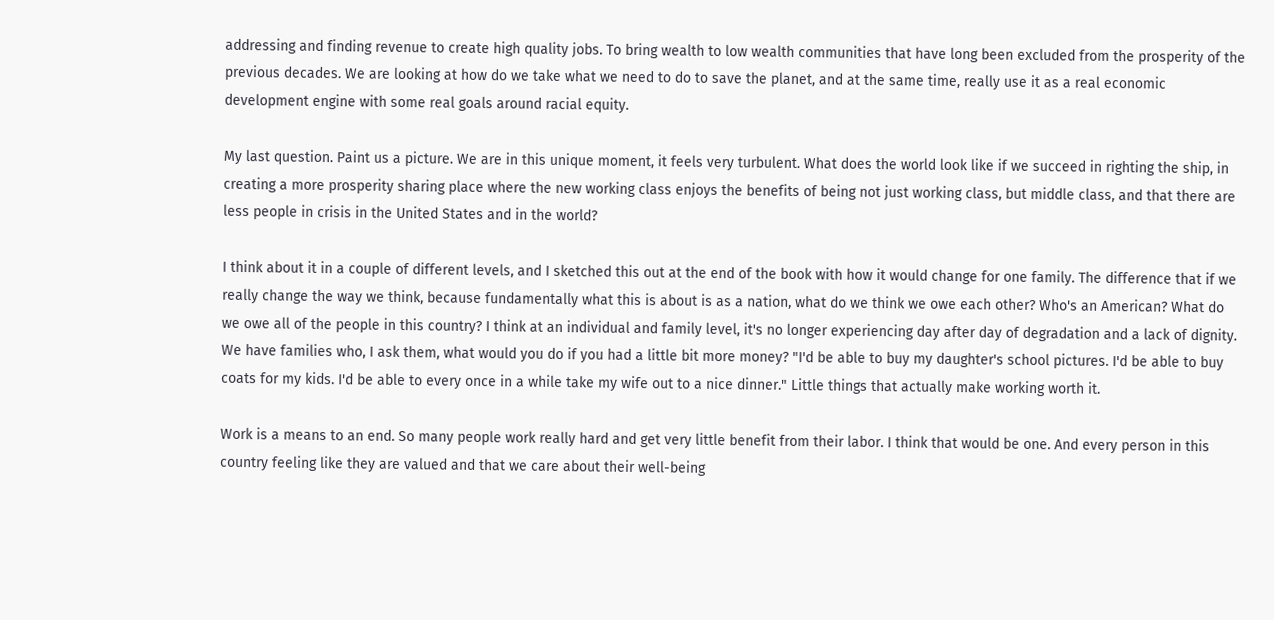addressing and finding revenue to create high quality jobs. To bring wealth to low wealth communities that have long been excluded from the prosperity of the previous decades. We are looking at how do we take what we need to do to save the planet, and at the same time, really use it as a real economic development engine with some real goals around racial equity.

My last question. Paint us a picture. We are in this unique moment, it feels very turbulent. What does the world look like if we succeed in righting the ship, in creating a more prosperity sharing place where the new working class enjoys the benefits of being not just working class, but middle class, and that there are less people in crisis in the United States and in the world?

I think about it in a couple of different levels, and I sketched this out at the end of the book with how it would change for one family. The difference that if we really change the way we think, because fundamentally what this is about is as a nation, what do we think we owe each other? Who's an American? What do we owe all of the people in this country? I think at an individual and family level, it's no longer experiencing day after day of degradation and a lack of dignity. We have families who, I ask them, what would you do if you had a little bit more money? "I'd be able to buy my daughter's school pictures. I'd be able to buy coats for my kids. I'd be able to every once in a while take my wife out to a nice dinner." Little things that actually make working worth it.

Work is a means to an end. So many people work really hard and get very little benefit from their labor. I think that would be one. And every person in this country feeling like they are valued and that we care about their well-being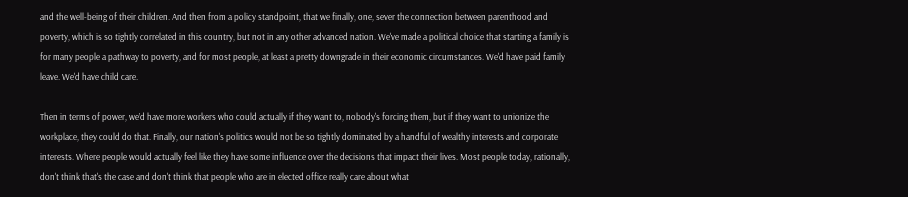and the well-being of their children. And then from a policy standpoint, that we finally, one, sever the connection between parenthood and poverty, which is so tightly correlated in this country, but not in any other advanced nation. We've made a political choice that starting a family is for many people a pathway to poverty, and for most people, at least a pretty downgrade in their economic circumstances. We'd have paid family leave. We'd have child care.

Then in terms of power, we’d have more workers who could actually if they want to, nobody's forcing them, but if they want to unionize the workplace, they could do that. Finally, our nation's politics would not be so tightly dominated by a handful of wealthy interests and corporate interests. Where people would actually feel like they have some influence over the decisions that impact their lives. Most people today, rationally, don't think that's the case and don't think that people who are in elected office really care about what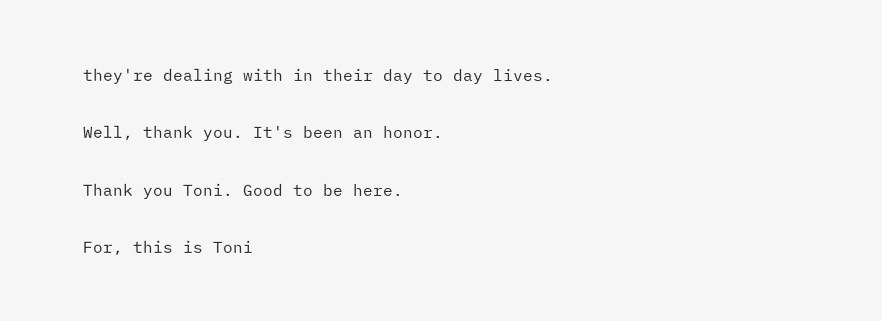they're dealing with in their day to day lives.

Well, thank you. It's been an honor.

Thank you Toni. Good to be here.

For, this is Toni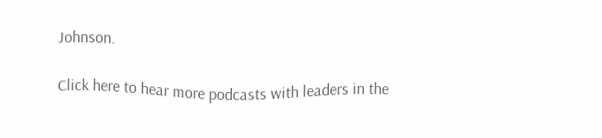Johnson.

Click here to hear more podcasts with leaders in the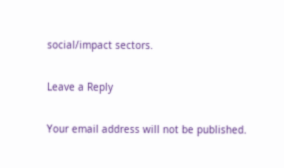social/impact sectors.

Leave a Reply

Your email address will not be published.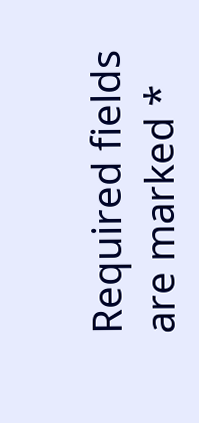Required fields are marked *